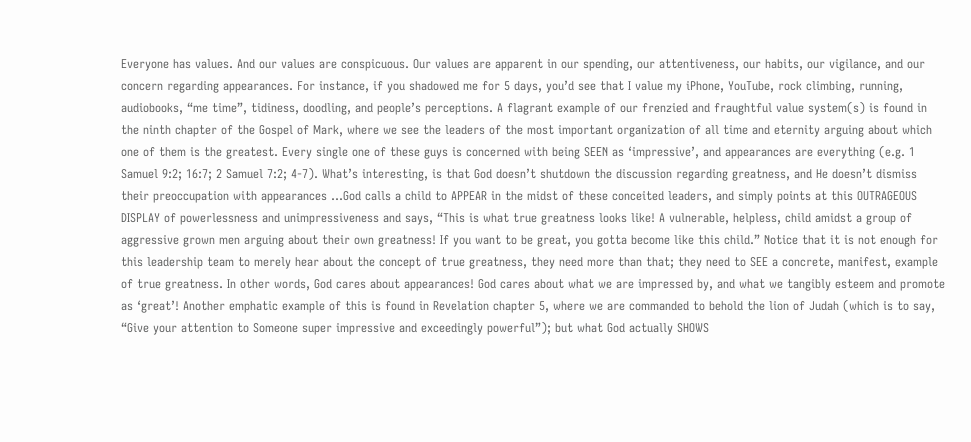Everyone has values. And our values are conspicuous. Our values are apparent in our spending, our attentiveness, our habits, our vigilance, and our concern regarding appearances. For instance, if you shadowed me for 5 days, you’d see that I value my iPhone, YouTube, rock climbing, running, audiobooks, “me time”, tidiness, doodling, and people’s perceptions. A flagrant example of our frenzied and fraughtful value system(s) is found in the ninth chapter of the Gospel of Mark, where we see the leaders of the most important organization of all time and eternity arguing about which one of them is the greatest. Every single one of these guys is concerned with being SEEN as ‘impressive’, and appearances are everything (e.g. 1 Samuel 9:2; 16:7; 2 Samuel 7:2; 4-7). What’s interesting, is that God doesn’t shutdown the discussion regarding greatness, and He doesn’t dismiss their preoccupation with appearances …God calls a child to APPEAR in the midst of these conceited leaders, and simply points at this OUTRAGEOUS DISPLAY of powerlessness and unimpressiveness and says, “This is what true greatness looks like! A vulnerable, helpless, child amidst a group of aggressive grown men arguing about their own greatness! If you want to be great, you gotta become like this child.” Notice that it is not enough for this leadership team to merely hear about the concept of true greatness, they need more than that; they need to SEE a concrete, manifest, example of true greatness. In other words, God cares about appearances! God cares about what we are impressed by, and what we tangibly esteem and promote as ‘great’! Another emphatic example of this is found in Revelation chapter 5, where we are commanded to behold the lion of Judah (which is to say, “Give your attention to Someone super impressive and exceedingly powerful”); but what God actually SHOWS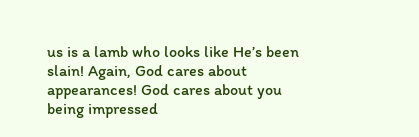us is a lamb who looks like He’s been slain! Again, God cares about appearances! God cares about you being impressed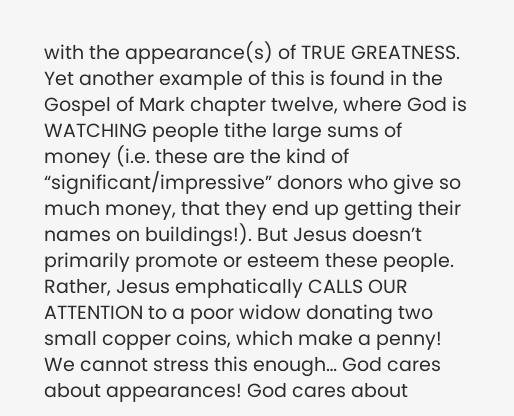with the appearance(s) of TRUE GREATNESS. Yet another example of this is found in the Gospel of Mark chapter twelve, where God is WATCHING people tithe large sums of money (i.e. these are the kind of “significant/impressive” donors who give so much money, that they end up getting their names on buildings!). But Jesus doesn’t primarily promote or esteem these people. Rather, Jesus emphatically CALLS OUR ATTENTION to a poor widow donating two small copper coins, which make a penny! We cannot stress this enough… God cares about appearances! God cares about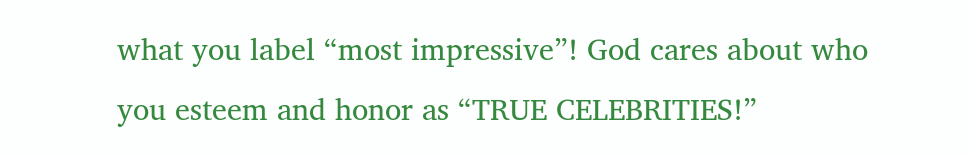what you label “most impressive”! God cares about who you esteem and honor as “TRUE CELEBRITIES!”